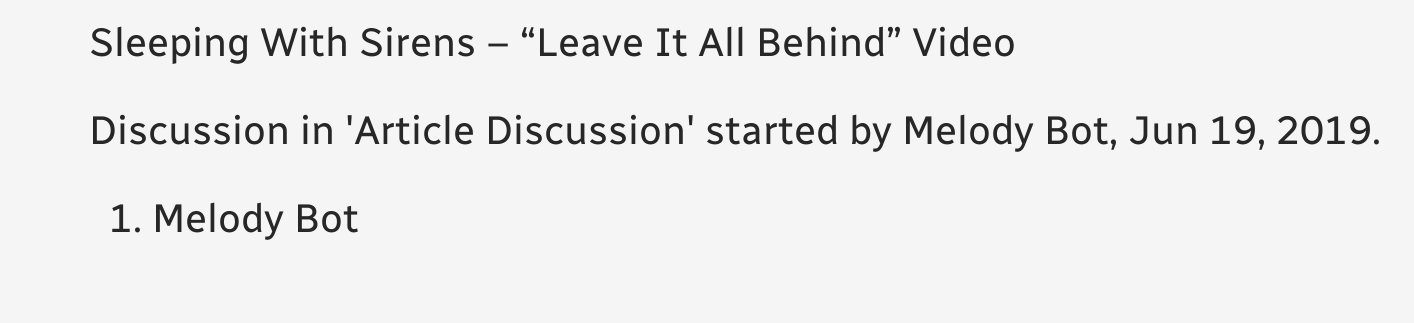Sleeping With Sirens – “Leave It All Behind” Video

Discussion in 'Article Discussion' started by Melody Bot, Jun 19, 2019.

  1. Melody Bot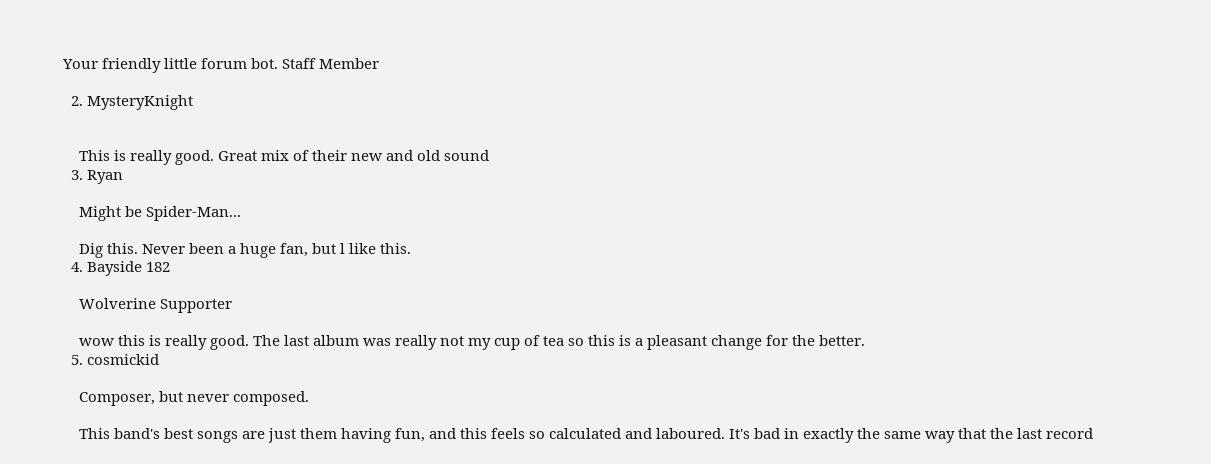Your friendly little forum bot. Staff Member

  2. MysteryKnight


    This is really good. Great mix of their new and old sound
  3. Ryan

    Might be Spider-Man...

    Dig this. Never been a huge fan, but l like this.
  4. Bayside 182

    Wolverine Supporter

    wow this is really good. The last album was really not my cup of tea so this is a pleasant change for the better.
  5. cosmickid

    Composer, but never composed.

    This band's best songs are just them having fun, and this feels so calculated and laboured. It's bad in exactly the same way that the last record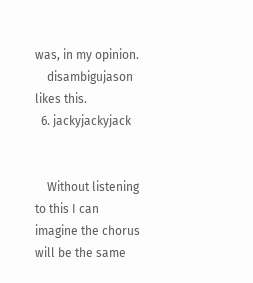was, in my opinion.
    disambigujason likes this.
  6. jackyjackyjack


    Without listening to this I can imagine the chorus will be the same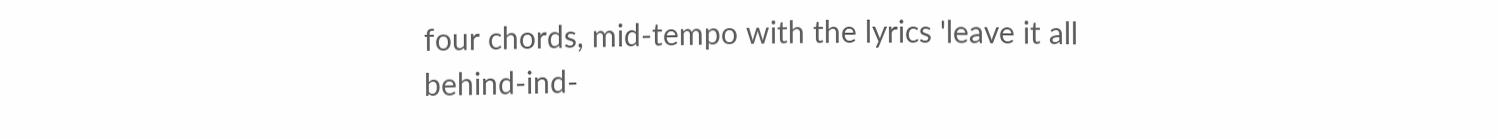four chords, mid-tempo with the lyrics 'leave it all behind-ind-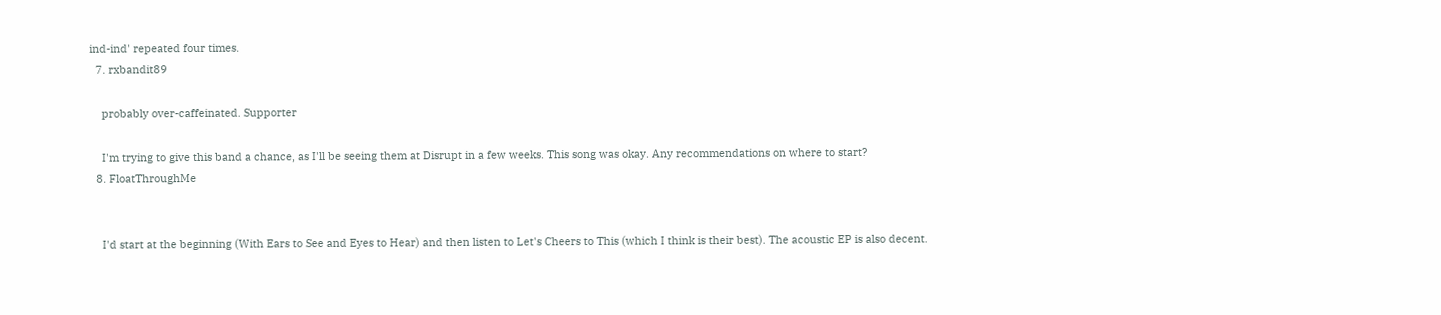ind-ind' repeated four times.
  7. rxbandit89

    probably over-caffeinated. Supporter

    I'm trying to give this band a chance, as I'll be seeing them at Disrupt in a few weeks. This song was okay. Any recommendations on where to start?
  8. FloatThroughMe


    I'd start at the beginning (With Ears to See and Eyes to Hear) and then listen to Let's Cheers to This (which I think is their best). The acoustic EP is also decent.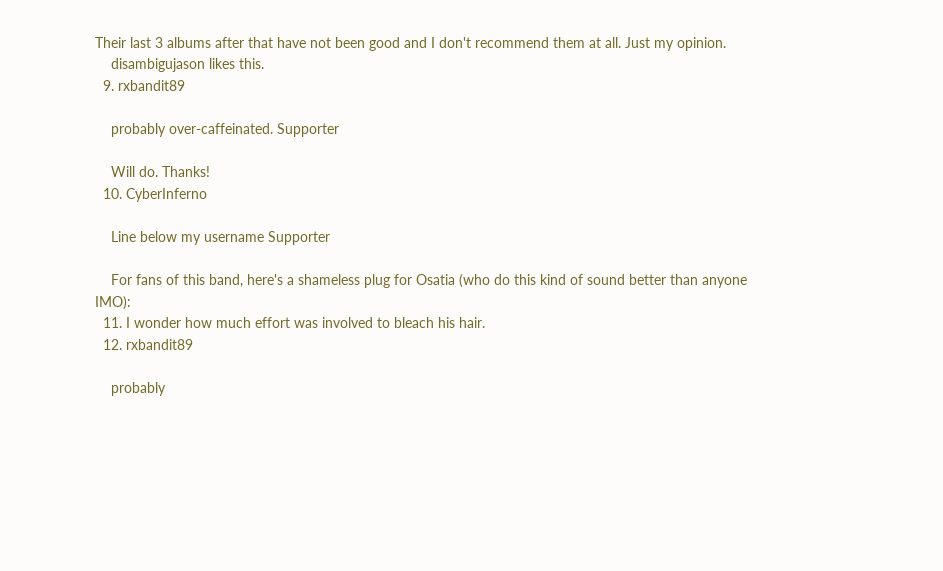Their last 3 albums after that have not been good and I don't recommend them at all. Just my opinion.
    disambigujason likes this.
  9. rxbandit89

    probably over-caffeinated. Supporter

    Will do. Thanks!
  10. CyberInferno

    Line below my username Supporter

    For fans of this band, here's a shameless plug for Osatia (who do this kind of sound better than anyone IMO):
  11. I wonder how much effort was involved to bleach his hair.
  12. rxbandit89

    probably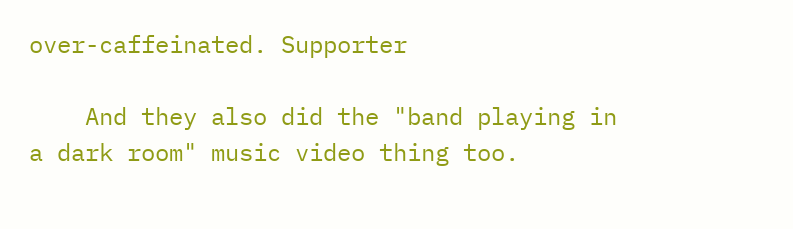over-caffeinated. Supporter

    And they also did the "band playing in a dark room" music video thing too.